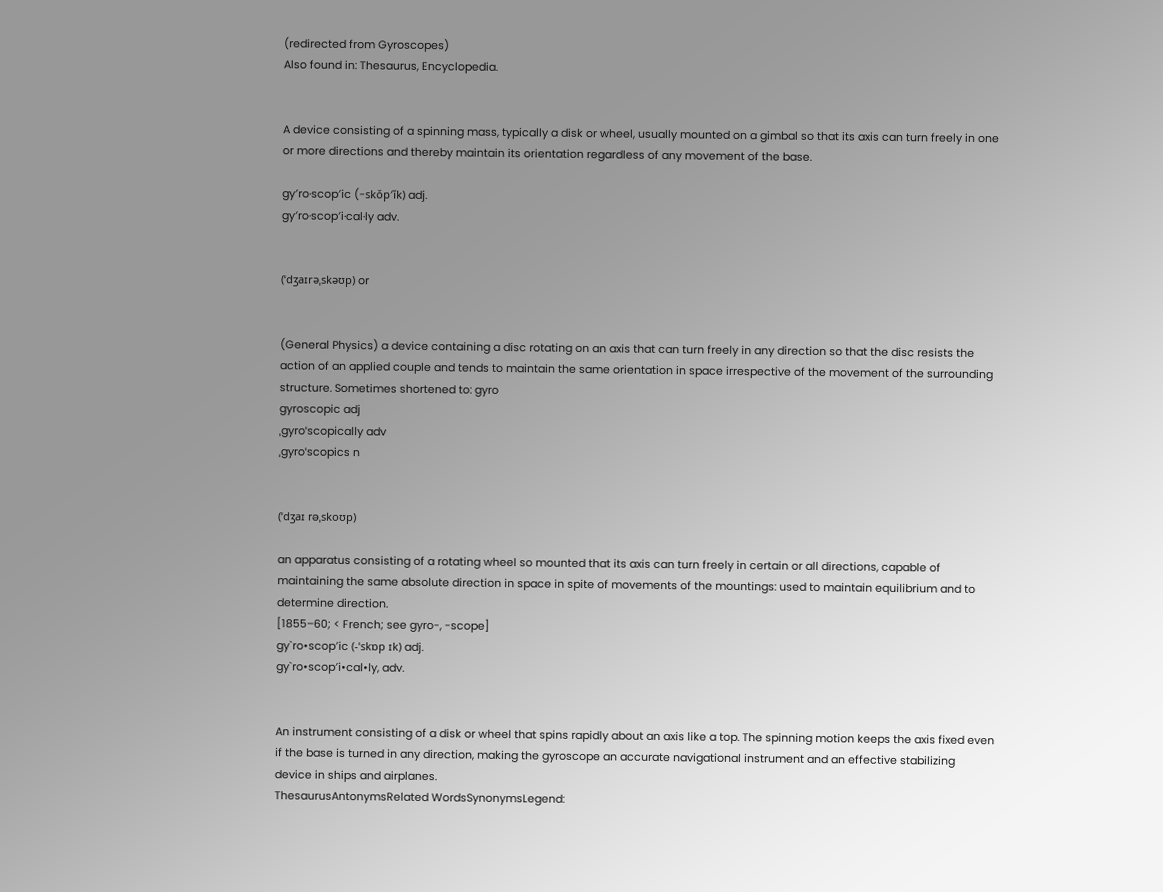(redirected from Gyroscopes)
Also found in: Thesaurus, Encyclopedia.


A device consisting of a spinning mass, typically a disk or wheel, usually mounted on a gimbal so that its axis can turn freely in one or more directions and thereby maintain its orientation regardless of any movement of the base.

gy′ro·scop′ic (-skŏp′ĭk) adj.
gy′ro·scop′i·cal·ly adv.


(ˈdʒaɪrəˌskəʊp) or


(General Physics) a device containing a disc rotating on an axis that can turn freely in any direction so that the disc resists the action of an applied couple and tends to maintain the same orientation in space irrespective of the movement of the surrounding structure. Sometimes shortened to: gyro
gyroscopic adj
ˌgyroˈscopically adv
ˌgyroˈscopics n


(ˈdʒaɪ rəˌskoʊp)

an apparatus consisting of a rotating wheel so mounted that its axis can turn freely in certain or all directions, capable of maintaining the same absolute direction in space in spite of movements of the mountings: used to maintain equilibrium and to determine direction.
[1855–60; < French; see gyro-, -scope]
gy`ro•scop′ic (-ˈskɒp ɪk) adj.
gy`ro•scop′i•cal•ly, adv.


An instrument consisting of a disk or wheel that spins rapidly about an axis like a top. The spinning motion keeps the axis fixed even if the base is turned in any direction, making the gyroscope an accurate navigational instrument and an effective stabilizing device in ships and airplanes.
ThesaurusAntonymsRelated WordsSynonymsLegend: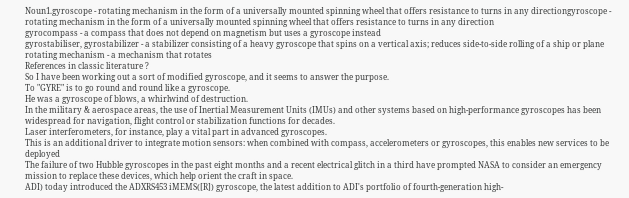Noun1.gyroscope - rotating mechanism in the form of a universally mounted spinning wheel that offers resistance to turns in any directiongyroscope - rotating mechanism in the form of a universally mounted spinning wheel that offers resistance to turns in any direction
gyrocompass - a compass that does not depend on magnetism but uses a gyroscope instead
gyrostabiliser, gyrostabilizer - a stabilizer consisting of a heavy gyroscope that spins on a vertical axis; reduces side-to-side rolling of a ship or plane
rotating mechanism - a mechanism that rotates
References in classic literature ?
So I have been working out a sort of modified gyroscope, and it seems to answer the purpose.
To "GYRE" is to go round and round like a gyroscope.
He was a gyroscope of blows, a whirlwind of destruction.
In the military & aerospace areas, the use of Inertial Measurement Units (IMUs) and other systems based on high-performance gyroscopes has been widespread for navigation, flight control or stabilization functions for decades.
Laser interferometers, for instance, play a vital part in advanced gyroscopes.
This is an additional driver to integrate motion sensors: when combined with compass, accelerometers or gyroscopes, this enables new services to be deployed
The failure of two Hubble gyroscopes in the past eight months and a recent electrical glitch in a third have prompted NASA to consider an emergency mission to replace these devices, which help orient the craft in space.
ADI) today introduced the ADXRS453 iMEMS([R]) gyroscope, the latest addition to ADI's portfolio of fourth-generation high-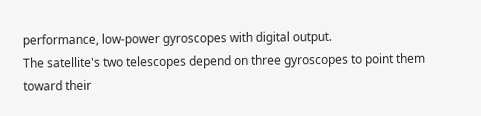performance, low-power gyroscopes with digital output.
The satellite's two telescopes depend on three gyroscopes to point them toward their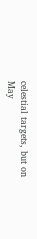celestial targets, but on May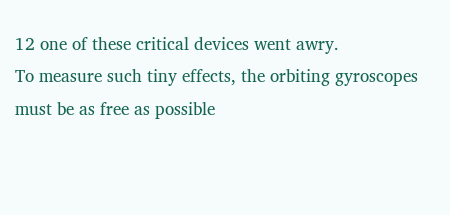12 one of these critical devices went awry.
To measure such tiny effects, the orbiting gyroscopes must be as free as possible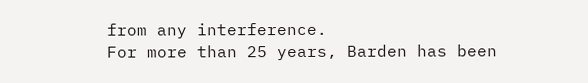from any interference.
For more than 25 years, Barden has been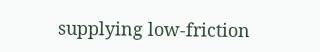supplying low-friction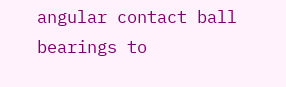angular contact ball bearings to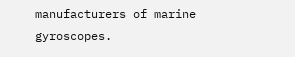manufacturers of marine gyroscopes.